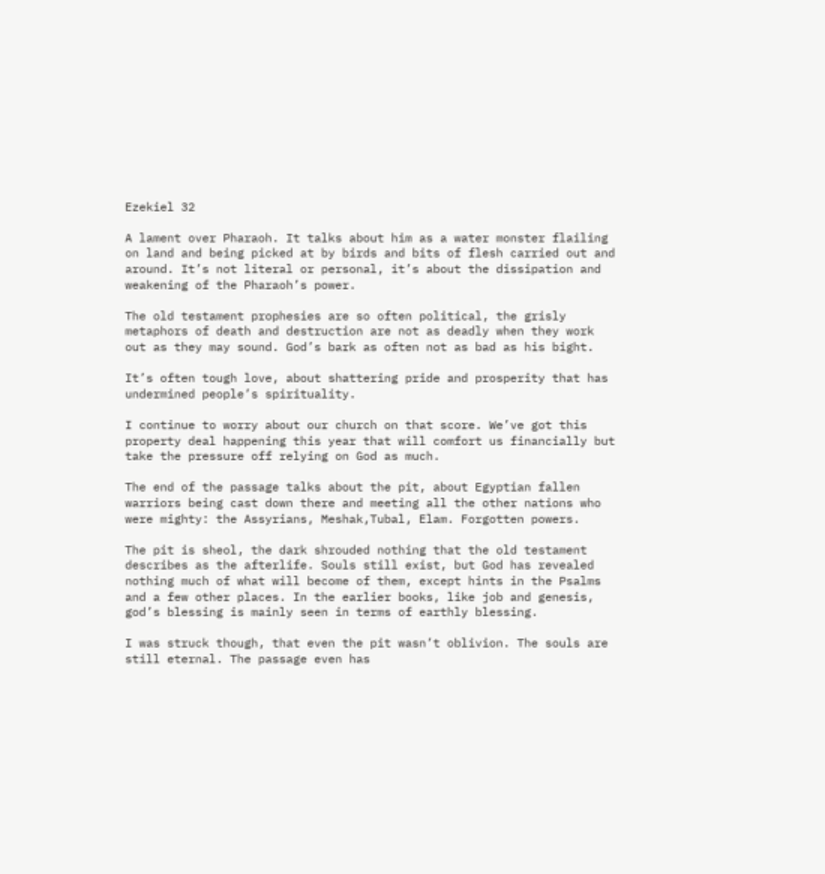Ezekiel 32

A lament over Pharaoh. It talks about him as a water monster flailing on land and being picked at by birds and bits of flesh carried out and around. It’s not literal or personal, it’s about the dissipation and weakening of the Pharaoh’s power.

The old testament prophesies are so often political, the grisly metaphors of death and destruction are not as deadly when they work out as they may sound. God’s bark as often not as bad as his bight.

It’s often tough love, about shattering pride and prosperity that has undermined people’s spirituality.

I continue to worry about our church on that score. We’ve got this property deal happening this year that will comfort us financially but take the pressure off relying on God as much.

The end of the passage talks about the pit, about Egyptian fallen warriors being cast down there and meeting all the other nations who were mighty: the Assyrians, Meshak,Tubal, Elam. Forgotten powers.

The pit is sheol, the dark shrouded nothing that the old testament describes as the afterlife. Souls still exist, but God has revealed nothing much of what will become of them, except hints in the Psalms and a few other places. In the earlier books, like job and genesis, god’s blessing is mainly seen in terms of earthly blessing.

I was struck though, that even the pit wasn’t oblivion. The souls are still eternal. The passage even has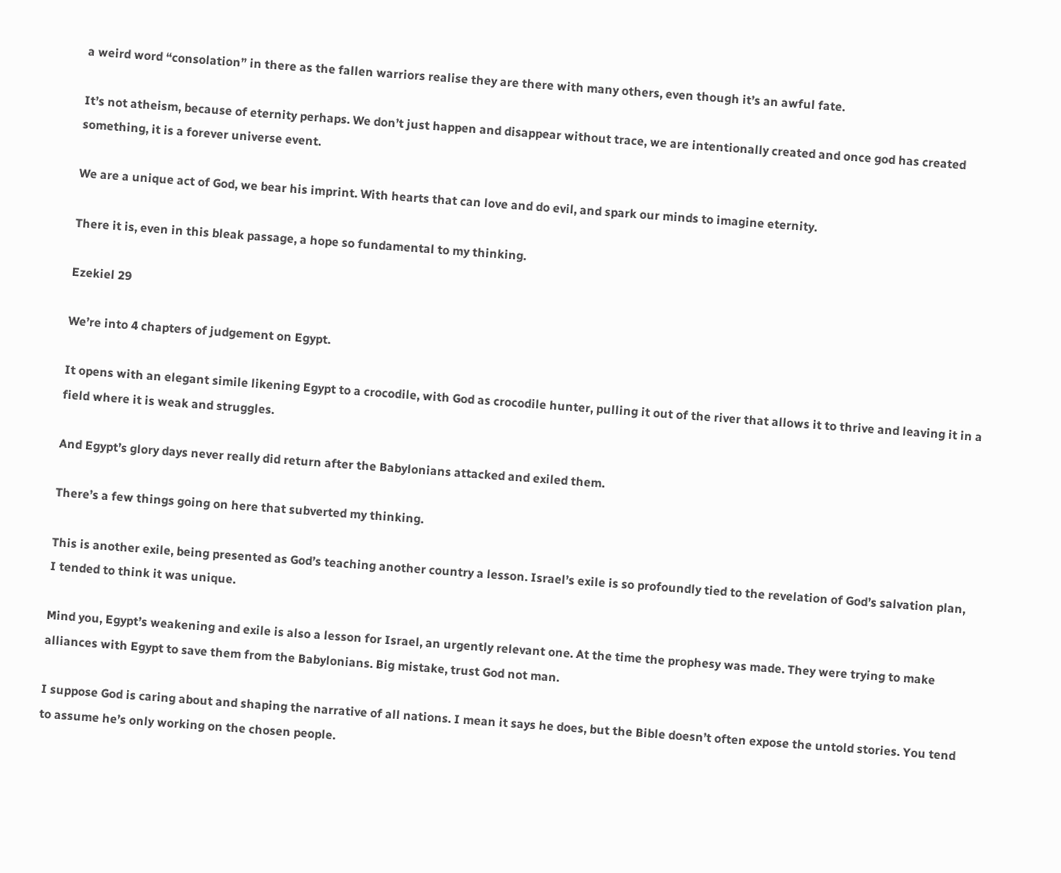a weird word “consolation” in there as the fallen warriors realise they are there with many others, even though it’s an awful fate.

It’s not atheism, because of eternity perhaps. We don’t just happen and disappear without trace, we are intentionally created and once god has created something, it is a forever universe event.

We are a unique act of God, we bear his imprint. With hearts that can love and do evil, and spark our minds to imagine eternity.

There it is, even in this bleak passage, a hope so fundamental to my thinking.

Ezekiel 29

We’re into 4 chapters of judgement on Egypt.

It opens with an elegant simile likening Egypt to a crocodile, with God as crocodile hunter, pulling it out of the river that allows it to thrive and leaving it in a field where it is weak and struggles.

And Egypt’s glory days never really did return after the Babylonians attacked and exiled them.

There’s a few things going on here that subverted my thinking.

This is another exile, being presented as God’s teaching another country a lesson. Israel’s exile is so profoundly tied to the revelation of God’s salvation plan, I tended to think it was unique.

Mind you, Egypt’s weakening and exile is also a lesson for Israel, an urgently relevant one. At the time the prophesy was made. They were trying to make alliances with Egypt to save them from the Babylonians. Big mistake, trust God not man.

I suppose God is caring about and shaping the narrative of all nations. I mean it says he does, but the Bible doesn’t often expose the untold stories. You tend to assume he’s only working on the chosen people.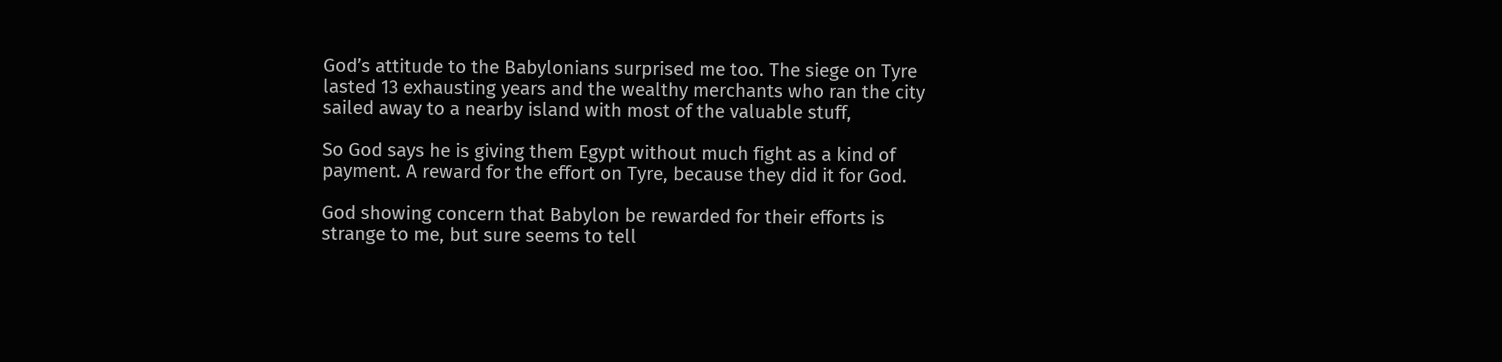God’s attitude to the Babylonians surprised me too. The siege on Tyre lasted 13 exhausting years and the wealthy merchants who ran the city sailed away to a nearby island with most of the valuable stuff,

So God says he is giving them Egypt without much fight as a kind of payment. A reward for the effort on Tyre, because they did it for God.

God showing concern that Babylon be rewarded for their efforts is strange to me, but sure seems to tell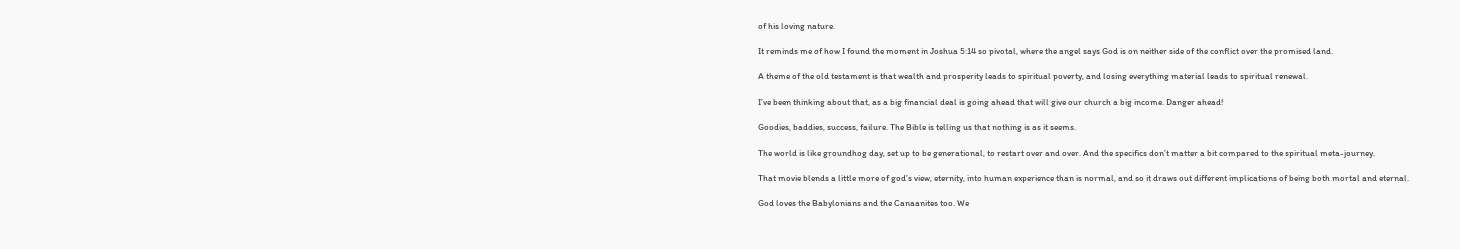of his loving nature.

It reminds me of how I found the moment in Joshua 5:14 so pivotal, where the angel says God is on neither side of the conflict over the promised land.

A theme of the old testament is that wealth and prosperity leads to spiritual poverty, and losing everything material leads to spiritual renewal.

I’ve been thinking about that, as a big financial deal is going ahead that will give our church a big income. Danger ahead!

Goodies, baddies, success, failure. The Bible is telling us that nothing is as it seems.

The world is like groundhog day, set up to be generational, to restart over and over. And the specifics don’t matter a bit compared to the spiritual meta-journey.

That movie blends a little more of god’s view, eternity, into human experience than is normal, and so it draws out different implications of being both mortal and eternal.

God loves the Babylonians and the Canaanites too. We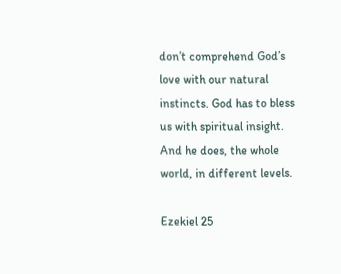don’t comprehend God’s love with our natural instincts. God has to bless us with spiritual insight. And he does, the whole world, in different levels.

Ezekiel 25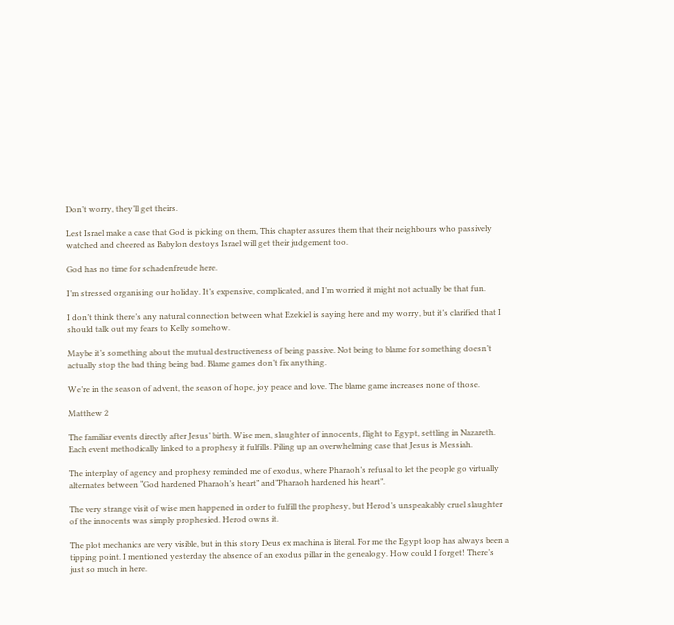Don’t worry, they’ll get theirs.

Lest Israel make a case that God is picking on them, This chapter assures them that their neighbours who passively watched and cheered as Babylon destoys Israel will get their judgement too.

God has no time for schadenfreude here.

I’m stressed organising our holiday. It’s expensive, complicated, and I’m worried it might not actually be that fun.

I don’t think there’s any natural connection between what Ezekiel is saying here and my worry, but it’s clarified that I should talk out my fears to Kelly somehow.

Maybe it’s something about the mutual destructiveness of being passive. Not being to blame for something doesn’t actually stop the bad thing being bad. Blame games don’t fix anything.

We’re in the season of advent, the season of hope, joy peace and love. The blame game increases none of those.

Matthew 2

The familiar events directly after Jesus’ birth. Wise men, slaughter of innocents, flight to Egypt, settling in Nazareth. Each event methodically linked to a prophesy it fulfills. Piling up an overwhelming case that Jesus is Messiah.

The interplay of agency and prophesy reminded me of exodus, where Pharaoh’s refusal to let the people go virtually alternates between “God hardened Pharaoh’s heart” and”Pharaoh hardened his heart”.

The very strange visit of wise men happened in order to fulfill the prophesy, but Herod’s unspeakably cruel slaughter of the innocents was simply prophesied. Herod owns it.

The plot mechanics are very visible, but in this story Deus ex machina is literal. For me the Egypt loop has always been a tipping point. I mentioned yesterday the absence of an exodus pillar in the genealogy. How could I forget! There’s just so much in here.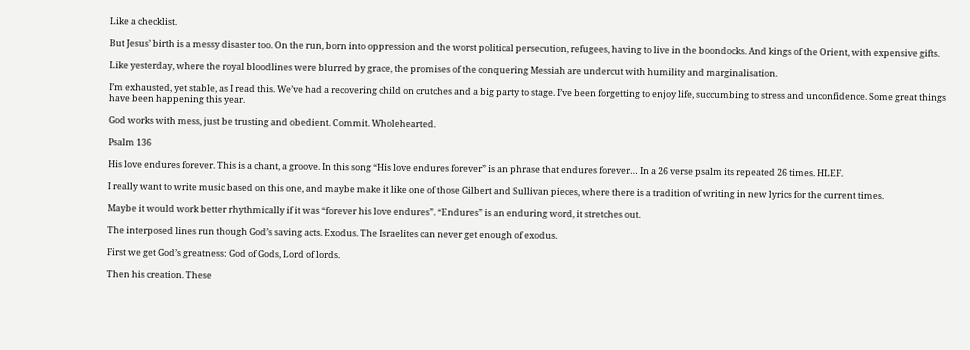Like a checklist.

But Jesus’ birth is a messy disaster too. On the run, born into oppression and the worst political persecution, refugees, having to live in the boondocks. And kings of the Orient, with expensive gifts.

Like yesterday, where the royal bloodlines were blurred by grace, the promises of the conquering Messiah are undercut with humility and marginalisation.

I’m exhausted, yet stable, as I read this. We’ve had a recovering child on crutches and a big party to stage. I’ve been forgetting to enjoy life, succumbing to stress and unconfidence. Some great things have been happening this year.

God works with mess, just be trusting and obedient. Commit. Wholehearted.

Psalm 136

His love endures forever. This is a chant, a groove. In this song “His love endures forever” is an phrase that endures forever… In a 26 verse psalm its repeated 26 times. HLEF.

I really want to write music based on this one, and maybe make it like one of those Gilbert and Sullivan pieces, where there is a tradition of writing in new lyrics for the current times.

Maybe it would work better rhythmically if it was “forever his love endures”. “Endures” is an enduring word, it stretches out.

The interposed lines run though God’s saving acts. Exodus. The Israelites can never get enough of exodus.

First we get God’s greatness: God of Gods, Lord of lords.

Then his creation. These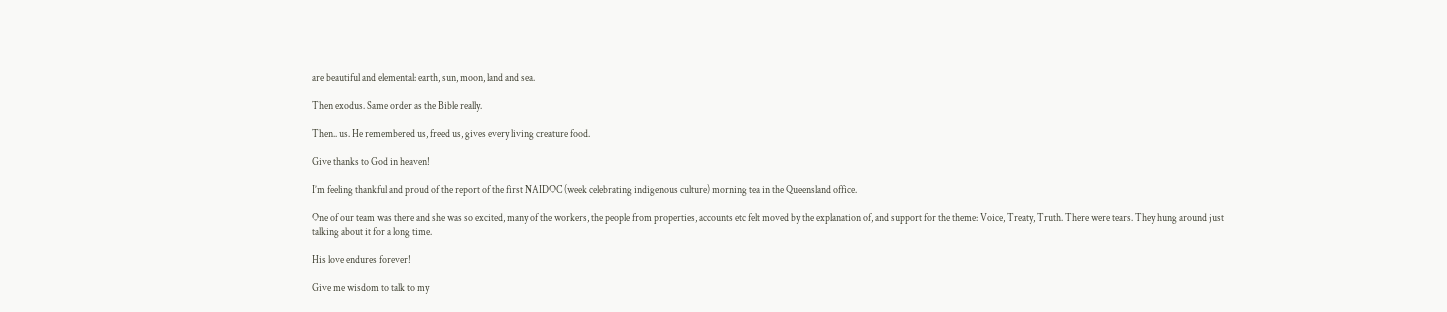are beautiful and elemental: earth, sun, moon, land and sea.

Then exodus. Same order as the Bible really.

Then.. us. He remembered us, freed us, gives every living creature food.

Give thanks to God in heaven!

I’m feeling thankful and proud of the report of the first NAIDOC (week celebrating indigenous culture) morning tea in the Queensland office.

One of our team was there and she was so excited, many of the workers, the people from properties, accounts etc felt moved by the explanation of, and support for the theme: Voice, Treaty, Truth. There were tears. They hung around just talking about it for a long time.

His love endures forever!

Give me wisdom to talk to my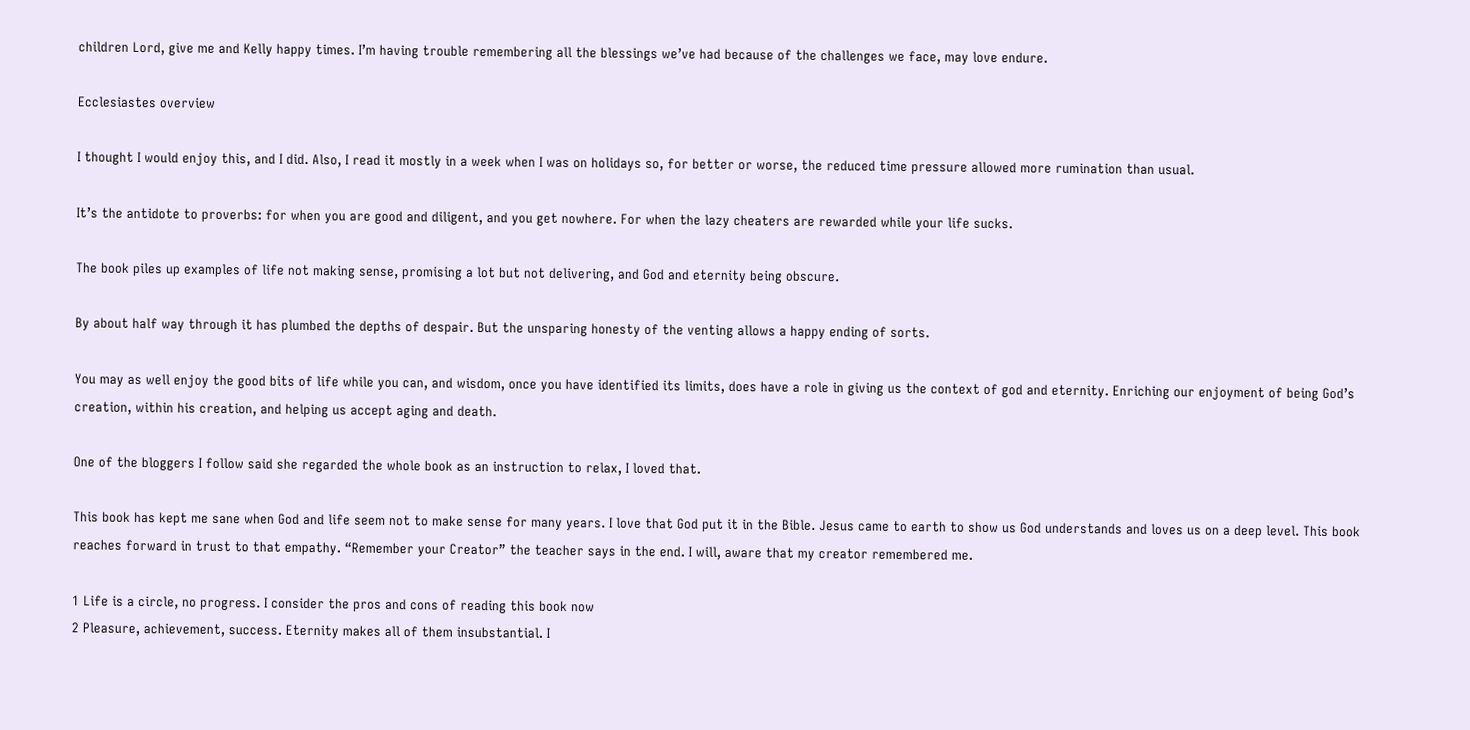children Lord, give me and Kelly happy times. I’m having trouble remembering all the blessings we’ve had because of the challenges we face, may love endure.

Ecclesiastes overview

I thought I would enjoy this, and I did. Also, I read it mostly in a week when I was on holidays so, for better or worse, the reduced time pressure allowed more rumination than usual.

It’s the antidote to proverbs: for when you are good and diligent, and you get nowhere. For when the lazy cheaters are rewarded while your life sucks.

The book piles up examples of life not making sense, promising a lot but not delivering, and God and eternity being obscure.

By about half way through it has plumbed the depths of despair. But the unsparing honesty of the venting allows a happy ending of sorts.

You may as well enjoy the good bits of life while you can, and wisdom, once you have identified its limits, does have a role in giving us the context of god and eternity. Enriching our enjoyment of being God’s creation, within his creation, and helping us accept aging and death.

One of the bloggers I follow said she regarded the whole book as an instruction to relax, I loved that.

This book has kept me sane when God and life seem not to make sense for many years. I love that God put it in the Bible. Jesus came to earth to show us God understands and loves us on a deep level. This book reaches forward in trust to that empathy. “Remember your Creator” the teacher says in the end. I will, aware that my creator remembered me.

1 Life is a circle, no progress. I consider the pros and cons of reading this book now
2 Pleasure, achievement, success. Eternity makes all of them insubstantial. I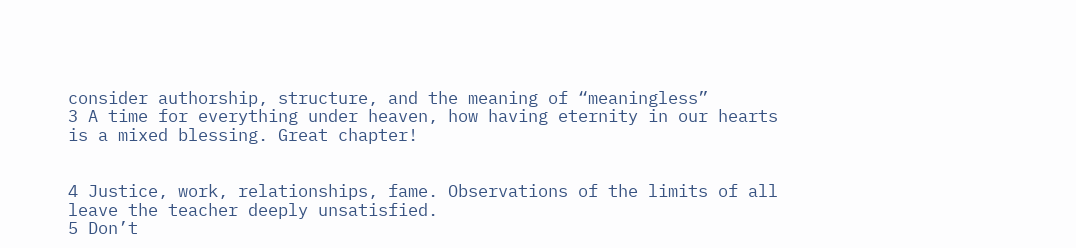consider authorship, structure, and the meaning of “meaningless”
3 A time for everything under heaven, how having eternity in our hearts is a mixed blessing. Great chapter!


4 Justice, work, relationships, fame. Observations of the limits of all leave the teacher deeply unsatisfied.
5 Don’t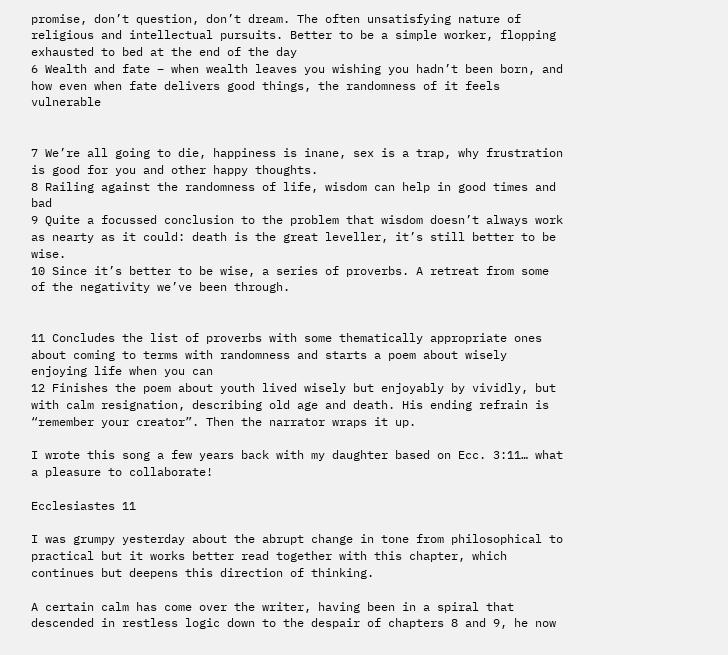promise, don’t question, don’t dream. The often unsatisfying nature of religious and intellectual pursuits. Better to be a simple worker, flopping exhausted to bed at the end of the day
6 Wealth and fate – when wealth leaves you wishing you hadn’t been born, and how even when fate delivers good things, the randomness of it feels vulnerable


7 We’re all going to die, happiness is inane, sex is a trap, why frustration is good for you and other happy thoughts.
8 Railing against the randomness of life, wisdom can help in good times and bad
9 Quite a focussed conclusion to the problem that wisdom doesn’t always work as nearty as it could: death is the great leveller, it’s still better to be wise.
10 Since it’s better to be wise, a series of proverbs. A retreat from some of the negativity we’ve been through.


11 Concludes the list of proverbs with some thematically appropriate ones about coming to terms with randomness and starts a poem about wisely enjoying life when you can
12 Finishes the poem about youth lived wisely but enjoyably by vividly, but with calm resignation, describing old age and death. His ending refrain is “remember your creator”. Then the narrator wraps it up.

I wrote this song a few years back with my daughter based on Ecc. 3:11… what a pleasure to collaborate!

Ecclesiastes 11

I was grumpy yesterday about the abrupt change in tone from philosophical to practical but it works better read together with this chapter, which continues but deepens this direction of thinking.

A certain calm has come over the writer, having been in a spiral that descended in restless logic down to the despair of chapters 8 and 9, he now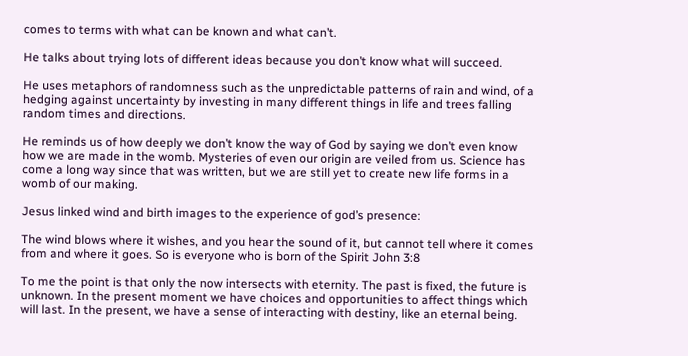comes to terms with what can be known and what can’t.

He talks about trying lots of different ideas because you don’t know what will succeed.

He uses metaphors of randomness such as the unpredictable patterns of rain and wind, of a hedging against uncertainty by investing in many different things in life and trees falling random times and directions.

He reminds us of how deeply we don’t know the way of God by saying we don’t even know how we are made in the womb. Mysteries of even our origin are veiled from us. Science has come a long way since that was written, but we are still yet to create new life forms in a womb of our making.

Jesus linked wind and birth images to the experience of god’s presence:

The wind blows where it wishes, and you hear the sound of it, but cannot tell where it comes from and where it goes. So is everyone who is born of the Spirit John 3:8

To me the point is that only the now intersects with eternity. The past is fixed, the future is unknown. In the present moment we have choices and opportunities to affect things which will last. In the present, we have a sense of interacting with destiny, like an eternal being.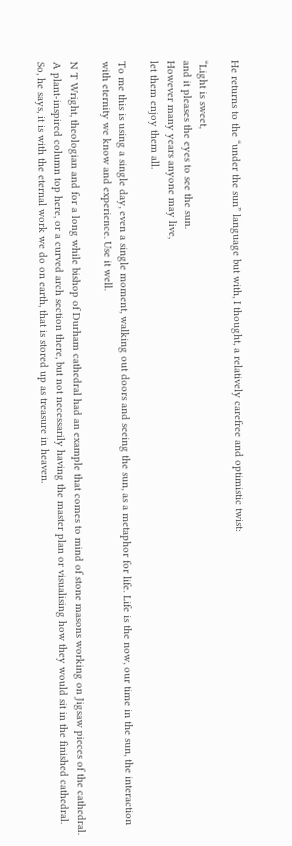He returns to the “under the sun” language but with, I thought, a relatively carefree and optimistic twist:

“Light is sweet,
and it pleases the eyes to see the sun.
However many years anyone may live,
let them enjoy them all.

To me this is using a single day, even a single moment, walking out doors and seeing the sun, as a metaphor for life. Life is the now, our time in the sun, the interaction with eternity we know and experience. Use it well.

N T Wright, theologian and for a long while bishop of Durham cathedral had an example that comes to mind of stone masons working on Jigsaw pieces of the cathedral. A plant-inspired column top here, or a curved arch section there, but not necessarily having the master plan or visualising how they would sit in the finished cathedral. So, he says, it is with the eternal work we do on earth, that is stored up as treasure in heaven.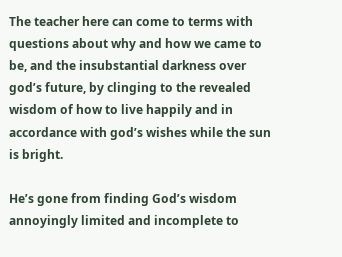The teacher here can come to terms with questions about why and how we came to be, and the insubstantial darkness over god’s future, by clinging to the revealed wisdom of how to live happily and in accordance with god’s wishes while the sun is bright.

He’s gone from finding God’s wisdom annoyingly limited and incomplete to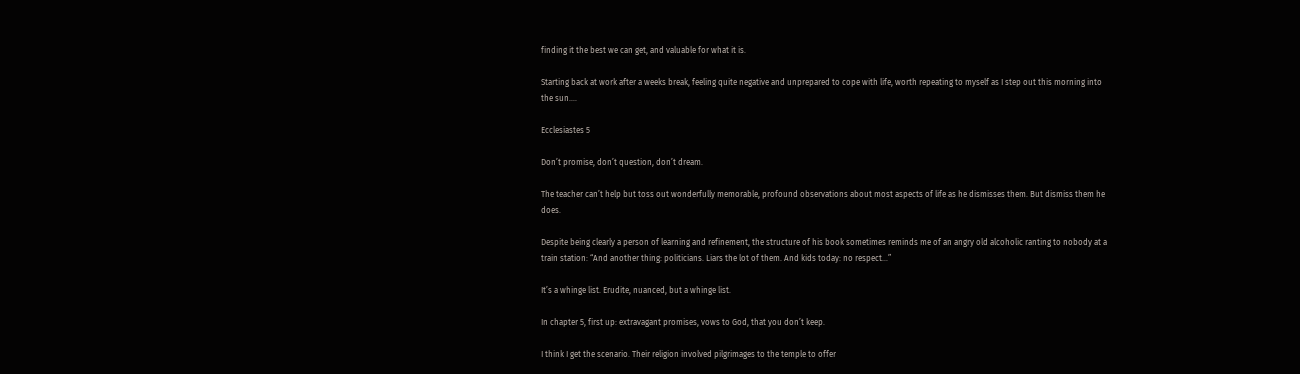finding it the best we can get, and valuable for what it is.

Starting back at work after a weeks break, feeling quite negative and unprepared to cope with life, worth repeating to myself as I step out this morning into the sun….

Ecclesiastes 5

Don’t promise, don’t question, don’t dream.

The teacher can’t help but toss out wonderfully memorable, profound observations about most aspects of life as he dismisses them. But dismiss them he does.

Despite being clearly a person of learning and refinement, the structure of his book sometimes reminds me of an angry old alcoholic ranting to nobody at a train station: “And another thing: politicians. Liars the lot of them. And kids today: no respect…”

It’s a whinge list. Erudite, nuanced, but a whinge list.

In chapter 5, first up: extravagant promises, vows to God, that you don’t keep.

I think I get the scenario. Their religion involved pilgrimages to the temple to offer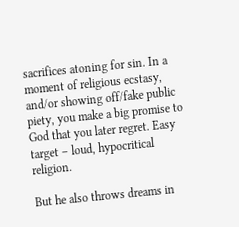sacrifices atoning for sin. In a moment of religious ecstasy, and/or showing off/fake public piety, you make a big promise to God that you later regret. Easy target – loud, hypocritical religion.

But he also throws dreams in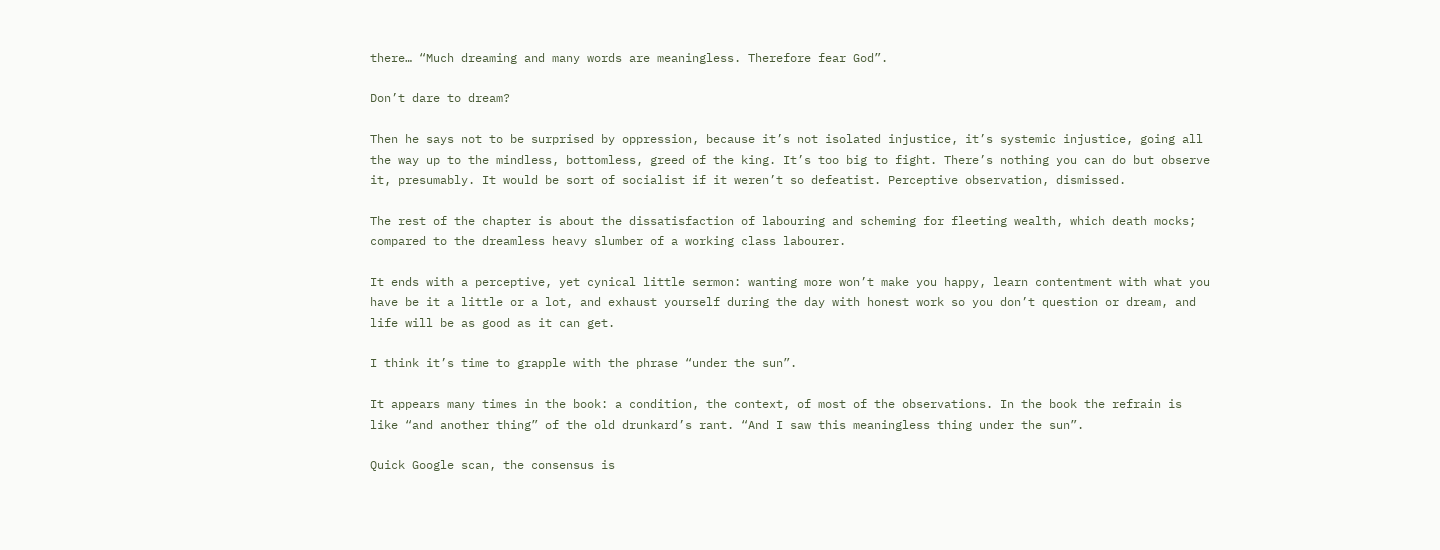there… “Much dreaming and many words are meaningless. Therefore fear God”.

Don’t dare to dream?

Then he says not to be surprised by oppression, because it’s not isolated injustice, it’s systemic injustice, going all the way up to the mindless, bottomless, greed of the king. It’s too big to fight. There’s nothing you can do but observe it, presumably. It would be sort of socialist if it weren’t so defeatist. Perceptive observation, dismissed.

The rest of the chapter is about the dissatisfaction of labouring and scheming for fleeting wealth, which death mocks; compared to the dreamless heavy slumber of a working class labourer.

It ends with a perceptive, yet cynical little sermon: wanting more won’t make you happy, learn contentment with what you have be it a little or a lot, and exhaust yourself during the day with honest work so you don’t question or dream, and life will be as good as it can get.

I think it’s time to grapple with the phrase “under the sun”.

It appears many times in the book: a condition, the context, of most of the observations. In the book the refrain is like “and another thing” of the old drunkard’s rant. “And I saw this meaningless thing under the sun”.

Quick Google scan, the consensus is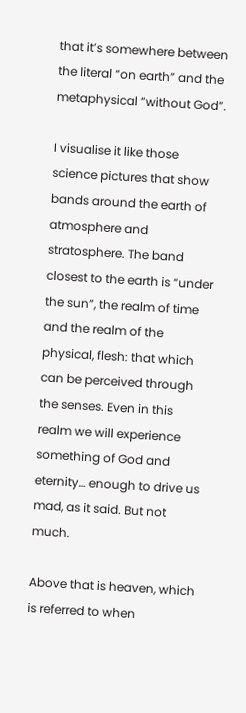that it’s somewhere between the literal “on earth” and the metaphysical “without God”.

I visualise it like those science pictures that show bands around the earth of atmosphere and stratosphere. The band closest to the earth is “under the sun”, the realm of time and the realm of the physical, flesh: that which can be perceived through the senses. Even in this realm we will experience something of God and eternity… enough to drive us mad, as it said. But not much.

Above that is heaven, which is referred to when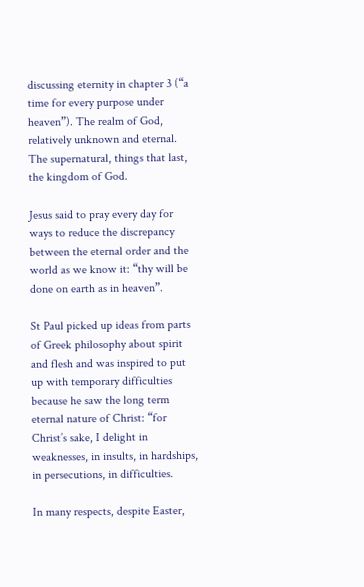discussing eternity in chapter 3 (“a time for every purpose under heaven”). The realm of God, relatively unknown and eternal. The supernatural, things that last, the kingdom of God.

Jesus said to pray every day for ways to reduce the discrepancy between the eternal order and the world as we know it: “thy will be done on earth as in heaven”.

St Paul picked up ideas from parts of Greek philosophy about spirit and flesh and was inspired to put up with temporary difficulties because he saw the long term eternal nature of Christ: “for Christ’s sake, I delight in weaknesses, in insults, in hardships, in persecutions, in difficulties.

In many respects, despite Easter,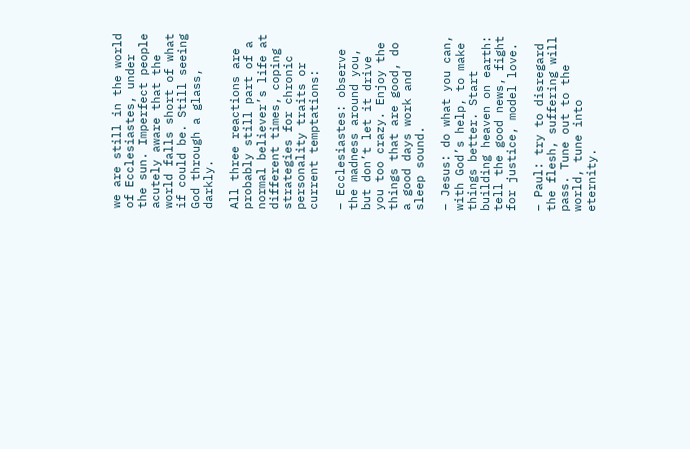we are still in the world of Ecclesiastes, under the sun. Imperfect people acutely aware that the world falls short of what if could be. Still seeing God through a glass, darkly.

All three reactions are probably still part of a normal believer’s life at different times, coping strategies for chronic personality traits or current temptations:

– Ecclesiastes: observe the madness around you, but don’t let it drive you too crazy. Enjoy the things that are good, do a good days work and sleep sound.

– Jesus: do what you can, with God’s help, to make things better. Start building heaven on earth: tell the good news, fight for justice, model love.

– Paul: try to disregard the flesh, suffering will pass. Tune out to the world, tune into eternity.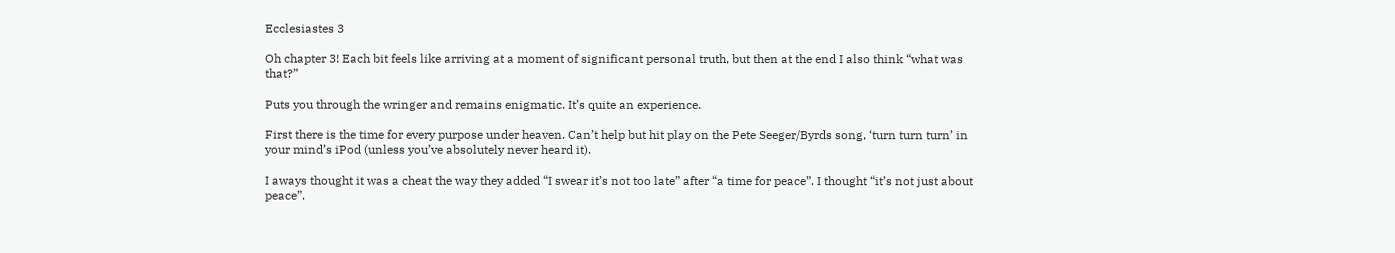Ecclesiastes 3

Oh chapter 3! Each bit feels like arriving at a moment of significant personal truth, but then at the end I also think “what was that?”

Puts you through the wringer and remains enigmatic. It’s quite an experience.

First there is the time for every purpose under heaven. Can’t help but hit play on the Pete Seeger/Byrds song, ‘turn turn turn’ in your mind’s iPod (unless you’ve absolutely never heard it).

I aways thought it was a cheat the way they added “I swear it’s not too late” after “a time for peace”. I thought “it’s not just about peace”.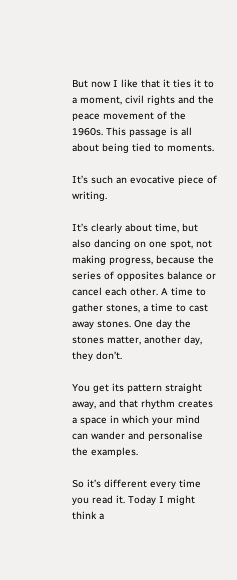But now I like that it ties it to a moment, civil rights and the peace movement of the 1960s. This passage is all about being tied to moments.

It’s such an evocative piece of writing.

It’s clearly about time, but also dancing on one spot, not making progress, because the series of opposites balance or cancel each other. A time to gather stones, a time to cast away stones. One day the stones matter, another day, they don’t.

You get its pattern straight away, and that rhythm creates a space in which your mind can wander and personalise the examples.

So it’s different every time you read it. Today I might think a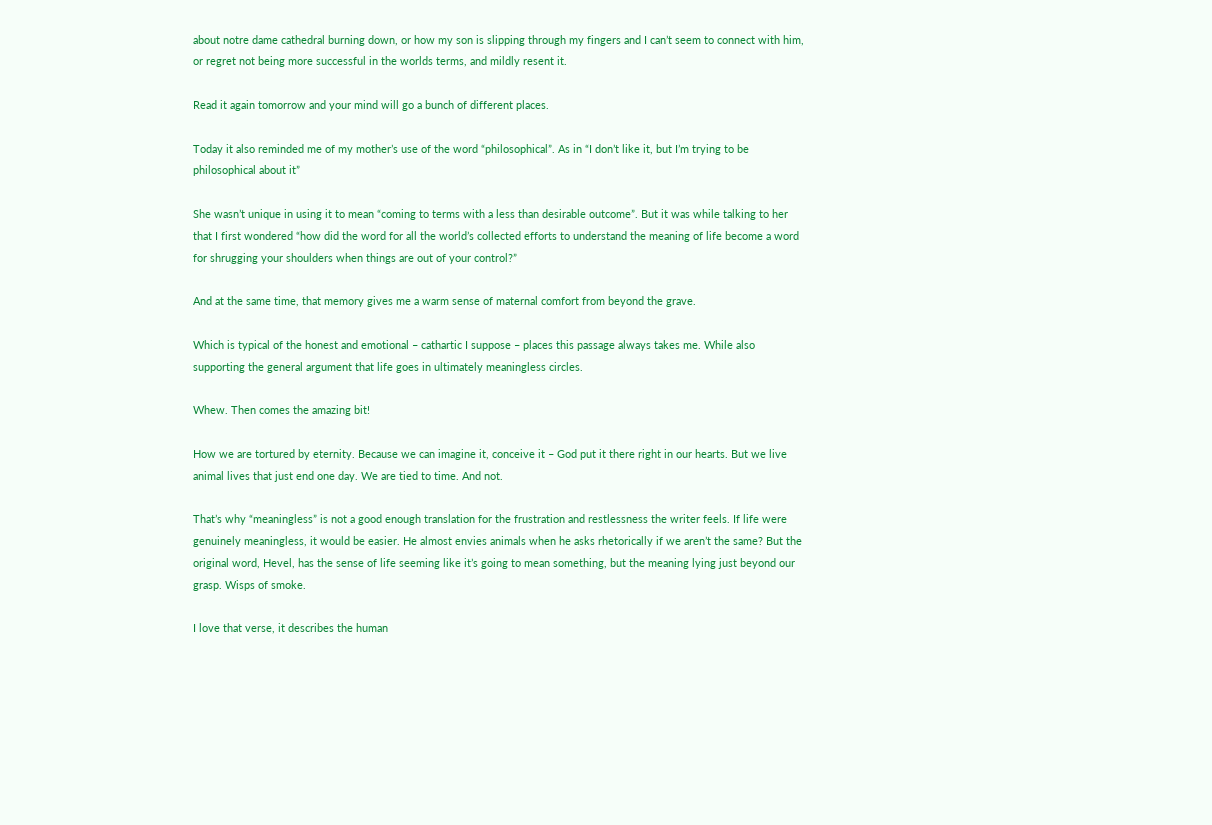about notre dame cathedral burning down, or how my son is slipping through my fingers and I can’t seem to connect with him, or regret not being more successful in the worlds terms, and mildly resent it.

Read it again tomorrow and your mind will go a bunch of different places.

Today it also reminded me of my mother’s use of the word “philosophical”. As in “I don’t like it, but I’m trying to be philosophical about it”

She wasn’t unique in using it to mean “coming to terms with a less than desirable outcome”. But it was while talking to her that I first wondered “how did the word for all the world’s collected efforts to understand the meaning of life become a word for shrugging your shoulders when things are out of your control?”

And at the same time, that memory gives me a warm sense of maternal comfort from beyond the grave.

Which is typical of the honest and emotional – cathartic I suppose – places this passage always takes me. While also supporting the general argument that life goes in ultimately meaningless circles.

Whew. Then comes the amazing bit!

How we are tortured by eternity. Because we can imagine it, conceive it – God put it there right in our hearts. But we live animal lives that just end one day. We are tied to time. And not.

That’s why “meaningless” is not a good enough translation for the frustration and restlessness the writer feels. If life were genuinely meaningless, it would be easier. He almost envies animals when he asks rhetorically if we aren’t the same? But the original word, Hevel, has the sense of life seeming like it’s going to mean something, but the meaning lying just beyond our grasp. Wisps of smoke.

I love that verse, it describes the human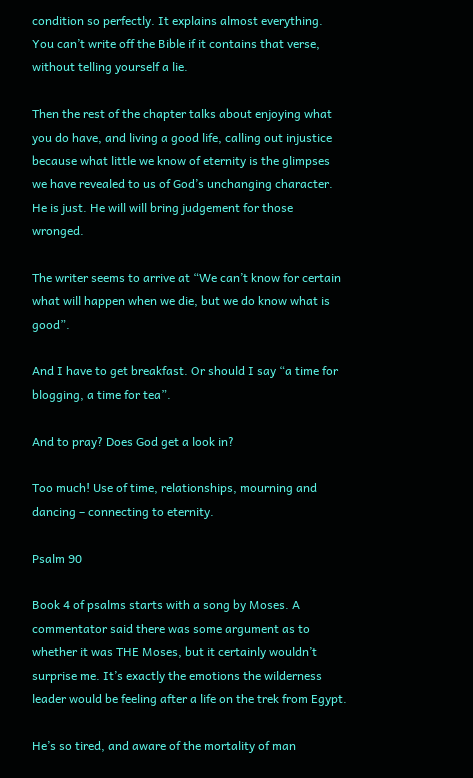condition so perfectly. It explains almost everything. You can’t write off the Bible if it contains that verse, without telling yourself a lie.

Then the rest of the chapter talks about enjoying what you do have, and living a good life, calling out injustice because what little we know of eternity is the glimpses we have revealed to us of God’s unchanging character. He is just. He will will bring judgement for those wronged.

The writer seems to arrive at “We can’t know for certain what will happen when we die, but we do know what is good”.

And I have to get breakfast. Or should I say “a time for blogging, a time for tea”.

And to pray? Does God get a look in?

Too much! Use of time, relationships, mourning and dancing – connecting to eternity.

Psalm 90

Book 4 of psalms starts with a song by Moses. A commentator said there was some argument as to whether it was THE Moses, but it certainly wouldn’t surprise me. It’s exactly the emotions the wilderness leader would be feeling after a life on the trek from Egypt.

He’s so tired, and aware of the mortality of man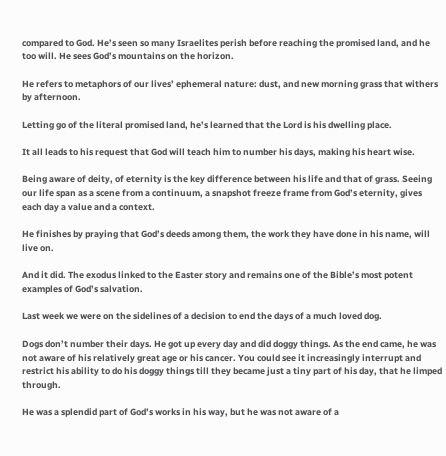compared to God. He’s seen so many Israelites perish before reaching the promised land, and he too will. He sees God’s mountains on the horizon.

He refers to metaphors of our lives’ ephemeral nature: dust, and new morning grass that withers by afternoon.

Letting go of the literal promised land, he’s learned that the Lord is his dwelling place.

It all leads to his request that God will teach him to number his days, making his heart wise.

Being aware of deity, of eternity is the key difference between his life and that of grass. Seeing our life span as a scene from a continuum, a snapshot freeze frame from God’s eternity, gives each day a value and a context.

He finishes by praying that God’s deeds among them, the work they have done in his name, will live on.

And it did. The exodus linked to the Easter story and remains one of the Bible’s most potent examples of God’s salvation.

Last week we were on the sidelines of a decision to end the days of a much loved dog.

Dogs don’t number their days. He got up every day and did doggy things. As the end came, he was not aware of his relatively great age or his cancer. You could see it increasingly interrupt and restrict his ability to do his doggy things till they became just a tiny part of his day, that he limped through.

He was a splendid part of God’s works in his way, but he was not aware of a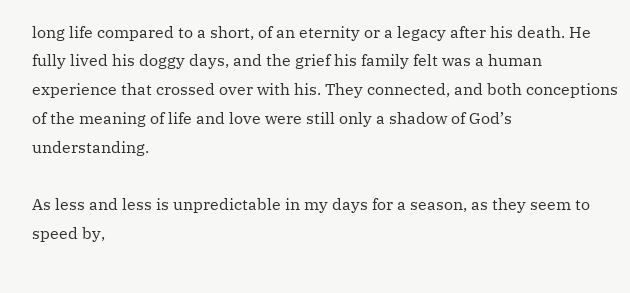long life compared to a short, of an eternity or a legacy after his death. He fully lived his doggy days, and the grief his family felt was a human experience that crossed over with his. They connected, and both conceptions of the meaning of life and love were still only a shadow of God’s understanding.

As less and less is unpredictable in my days for a season, as they seem to speed by,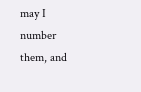may I number them, and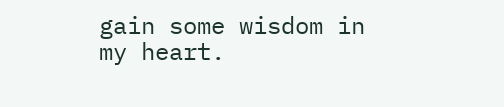gain some wisdom in my heart.